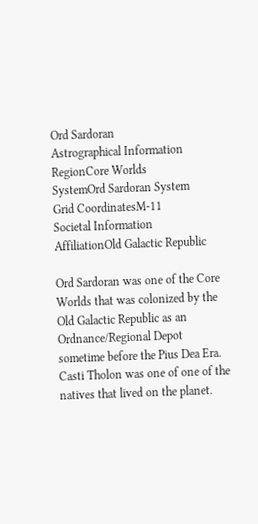Ord Sardoran
Astrographical Information
RegionCore Worlds
SystemOrd Sardoran System
Grid CoordinatesM-11
Societal Information
AffiliationOld Galactic Republic

Ord Sardoran was one of the Core Worlds that was colonized by the Old Galactic Republic as an Ordnance/Regional Depot sometime before the Pius Dea Era. Casti Tholon was one of one of the natives that lived on the planet.